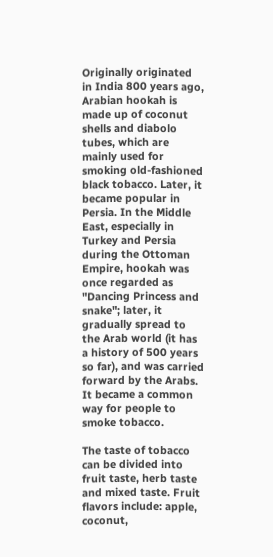Originally originated in India 800 years ago, Arabian hookah is made up of coconut shells and diabolo tubes, which are mainly used for smoking old-fashioned black tobacco. Later, it became popular in Persia. In the Middle East, especially in Turkey and Persia during the Ottoman Empire, hookah was once regarded as "Dancing Princess and snake"; later, it gradually spread to the Arab world (it has a history of 500 years so far), and was carried forward by the Arabs. It became a common way for people to smoke tobacco.

The taste of tobacco can be divided into fruit taste, herb taste and mixed taste. Fruit flavors include: apple, coconut,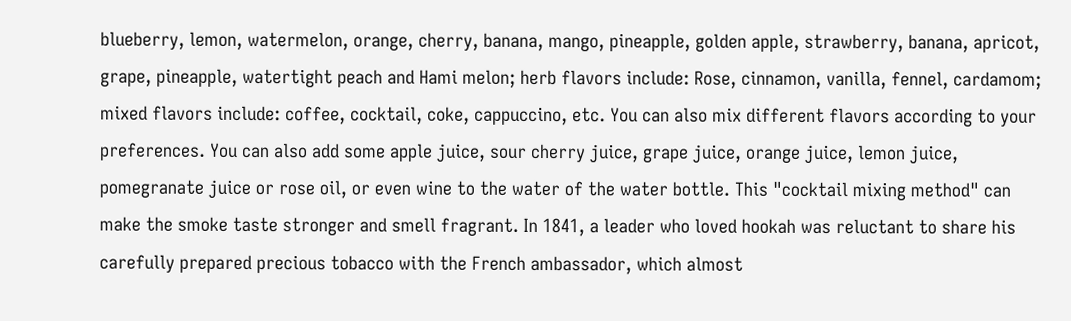blueberry, lemon, watermelon, orange, cherry, banana, mango, pineapple, golden apple, strawberry, banana, apricot, grape, pineapple, watertight peach and Hami melon; herb flavors include: Rose, cinnamon, vanilla, fennel, cardamom; mixed flavors include: coffee, cocktail, coke, cappuccino, etc. You can also mix different flavors according to your preferences. You can also add some apple juice, sour cherry juice, grape juice, orange juice, lemon juice, pomegranate juice or rose oil, or even wine to the water of the water bottle. This "cocktail mixing method" can make the smoke taste stronger and smell fragrant. In 1841, a leader who loved hookah was reluctant to share his carefully prepared precious tobacco with the French ambassador, which almost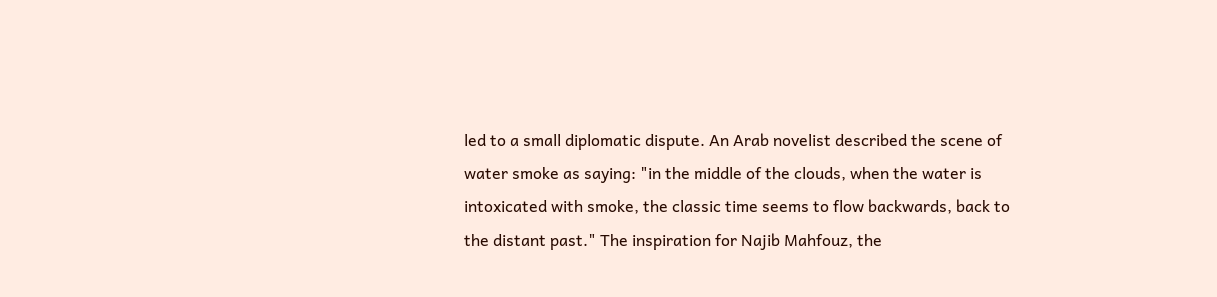led to a small diplomatic dispute. An Arab novelist described the scene of water smoke as saying: "in the middle of the clouds, when the water is intoxicated with smoke, the classic time seems to flow backwards, back to the distant past." The inspiration for Najib Mahfouz, the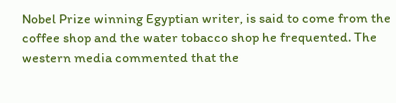Nobel Prize winning Egyptian writer, is said to come from the coffee shop and the water tobacco shop he frequented. The western media commented that the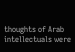thoughts of Arab intellectuals were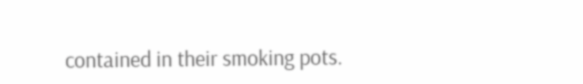contained in their smoking pots.